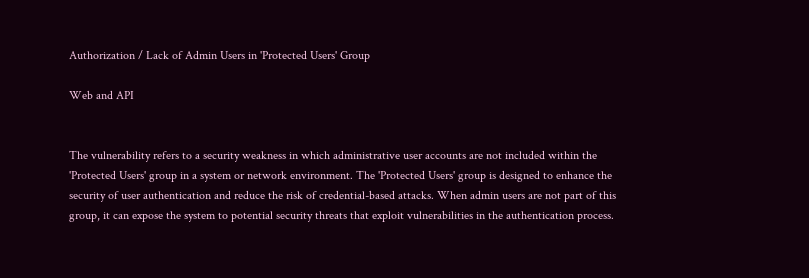Authorization / Lack of Admin Users in 'Protected Users' Group

Web and API


The vulnerability refers to a security weakness in which administrative user accounts are not included within the 'Protected Users' group in a system or network environment. The 'Protected Users' group is designed to enhance the security of user authentication and reduce the risk of credential-based attacks. When admin users are not part of this group, it can expose the system to potential security threats that exploit vulnerabilities in the authentication process.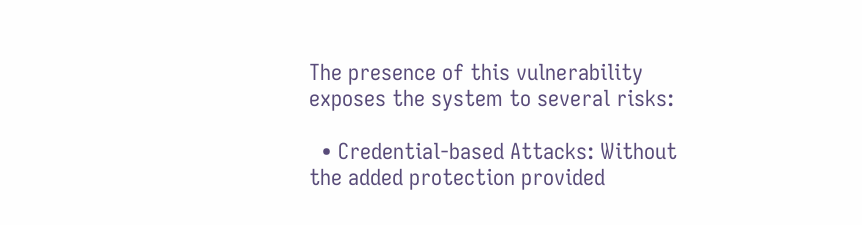The presence of this vulnerability exposes the system to several risks:

  • Credential-based Attacks: Without the added protection provided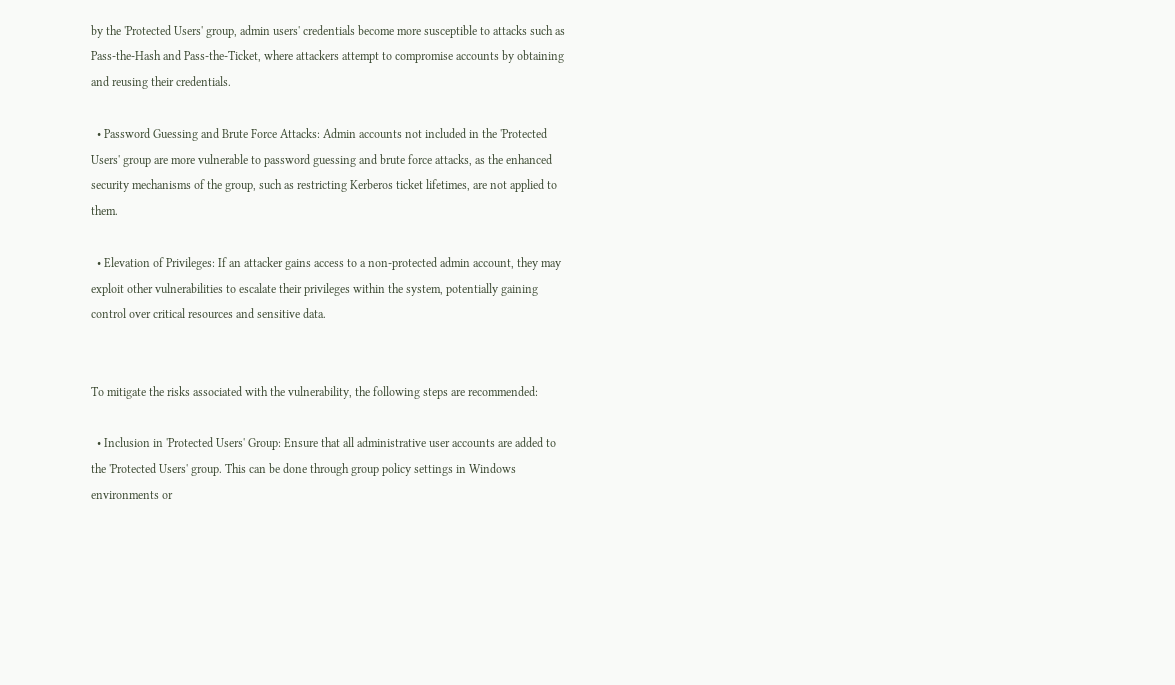by the 'Protected Users' group, admin users' credentials become more susceptible to attacks such as Pass-the-Hash and Pass-the-Ticket, where attackers attempt to compromise accounts by obtaining and reusing their credentials.

  • Password Guessing and Brute Force Attacks: Admin accounts not included in the 'Protected Users' group are more vulnerable to password guessing and brute force attacks, as the enhanced security mechanisms of the group, such as restricting Kerberos ticket lifetimes, are not applied to them.

  • Elevation of Privileges: If an attacker gains access to a non-protected admin account, they may exploit other vulnerabilities to escalate their privileges within the system, potentially gaining control over critical resources and sensitive data.


To mitigate the risks associated with the vulnerability, the following steps are recommended:

  • Inclusion in 'Protected Users' Group: Ensure that all administrative user accounts are added to the 'Protected Users' group. This can be done through group policy settings in Windows environments or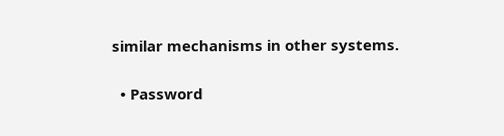similar mechanisms in other systems.

  • Password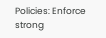Policies: Enforce strong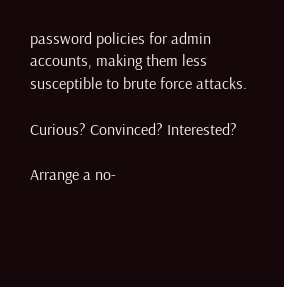password policies for admin accounts, making them less susceptible to brute force attacks.

Curious? Convinced? Interested?

Arrange a no-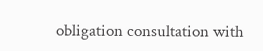obligation consultation with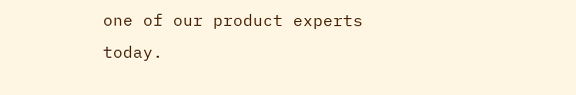one of our product experts today.